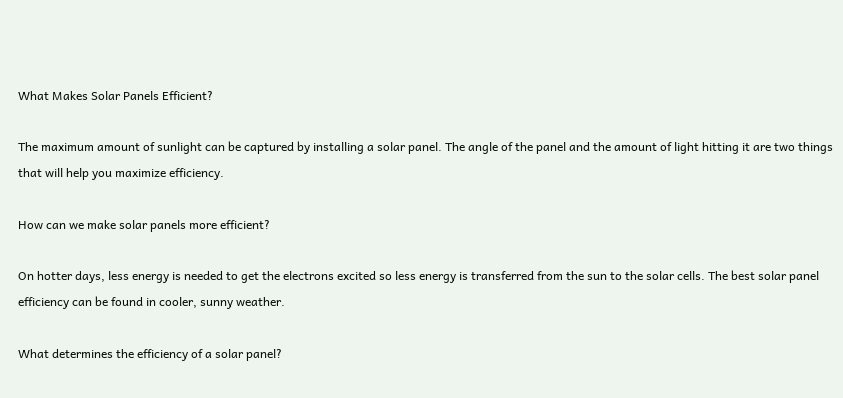What Makes Solar Panels Efficient?

The maximum amount of sunlight can be captured by installing a solar panel. The angle of the panel and the amount of light hitting it are two things that will help you maximize efficiency.

How can we make solar panels more efficient?

On hotter days, less energy is needed to get the electrons excited so less energy is transferred from the sun to the solar cells. The best solar panel efficiency can be found in cooler, sunny weather.

What determines the efficiency of a solar panel?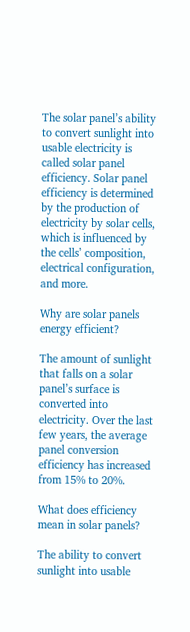The solar panel’s ability to convert sunlight into usable electricity is called solar panel efficiency. Solar panel efficiency is determined by the production of electricity by solar cells, which is influenced by the cells’ composition, electrical configuration, and more.

Why are solar panels energy efficient?

The amount of sunlight that falls on a solar panel’s surface is converted into electricity. Over the last few years, the average panel conversion efficiency has increased from 15% to 20%.

What does efficiency mean in solar panels?

The ability to convert sunlight into usable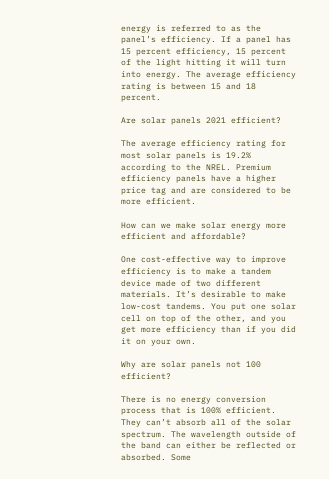energy is referred to as the panel’s efficiency. If a panel has 15 percent efficiency, 15 percent of the light hitting it will turn into energy. The average efficiency rating is between 15 and 18 percent.

Are solar panels 2021 efficient?

The average efficiency rating for most solar panels is 19.2% according to the NREL. Premium efficiency panels have a higher price tag and are considered to be more efficient.

How can we make solar energy more efficient and affordable?

One cost-effective way to improve efficiency is to make a tandem device made of two different materials. It’s desirable to make low-cost tandems. You put one solar cell on top of the other, and you get more efficiency than if you did it on your own.

Why are solar panels not 100 efficient?

There is no energy conversion process that is 100% efficient. They can’t absorb all of the solar spectrum. The wavelength outside of the band can either be reflected or absorbed. Some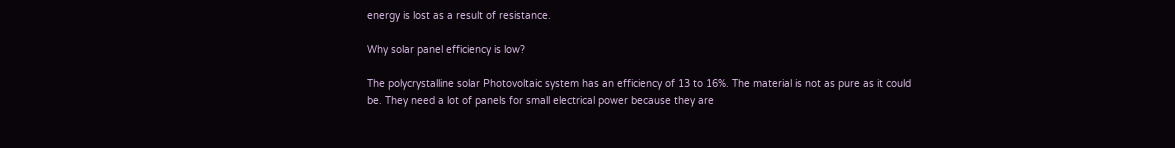energy is lost as a result of resistance.

Why solar panel efficiency is low?

The polycrystalline solar Photovoltaic system has an efficiency of 13 to 16%. The material is not as pure as it could be. They need a lot of panels for small electrical power because they are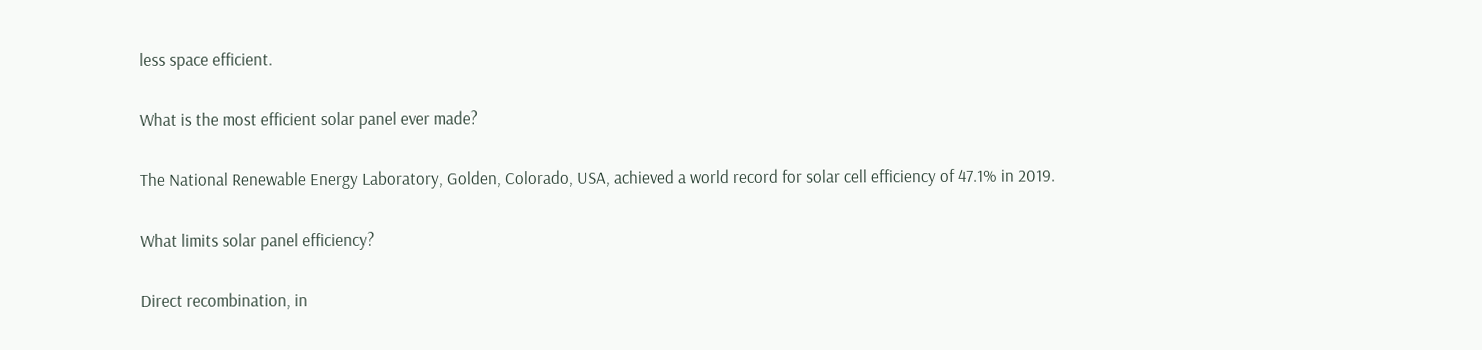less space efficient.

What is the most efficient solar panel ever made?

The National Renewable Energy Laboratory, Golden, Colorado, USA, achieved a world record for solar cell efficiency of 47.1% in 2019.

What limits solar panel efficiency?

Direct recombination, in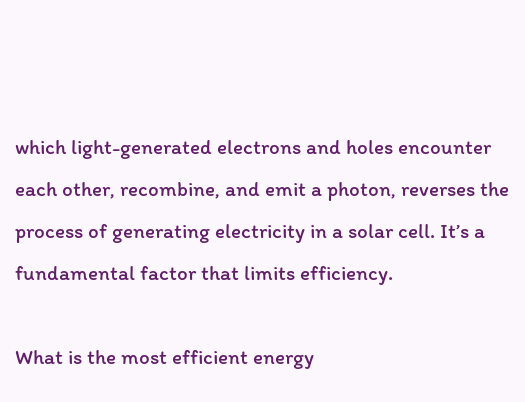which light-generated electrons and holes encounter each other, recombine, and emit a photon, reverses the process of generating electricity in a solar cell. It’s a fundamental factor that limits efficiency.

What is the most efficient energy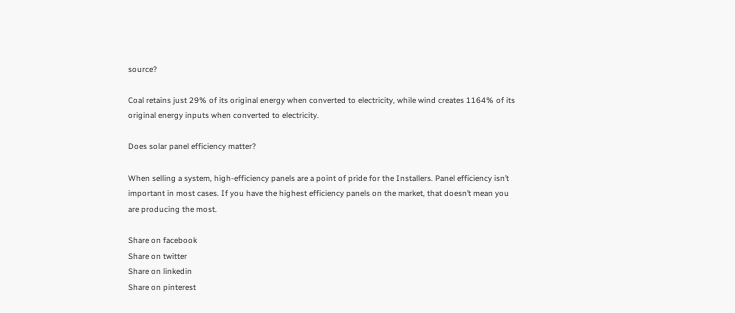source?

Coal retains just 29% of its original energy when converted to electricity, while wind creates 1164% of its original energy inputs when converted to electricity.

Does solar panel efficiency matter?

When selling a system, high-efficiency panels are a point of pride for the Installers. Panel efficiency isn’t important in most cases. If you have the highest efficiency panels on the market, that doesn’t mean you are producing the most.

Share on facebook
Share on twitter
Share on linkedin
Share on pinterest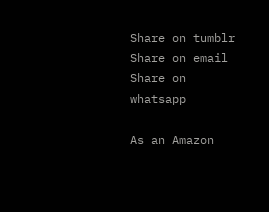Share on tumblr
Share on email
Share on whatsapp

As an Amazon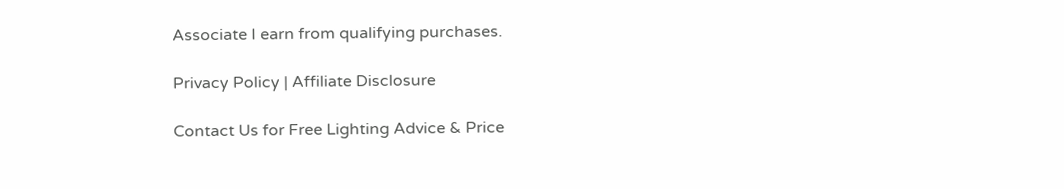Associate I earn from qualifying purchases.

Privacy Policy | Affiliate Disclosure

Contact Us for Free Lighting Advice & Price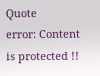Quote
error: Content is protected !!